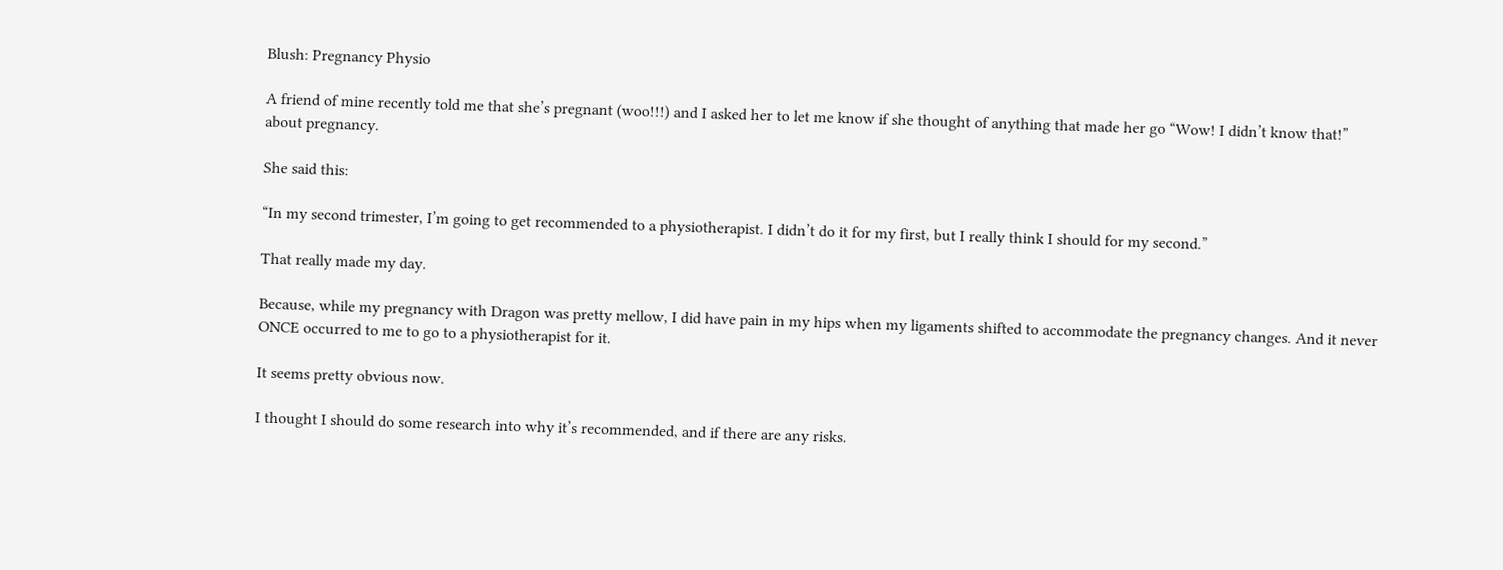Blush: Pregnancy Physio

A friend of mine recently told me that she’s pregnant (woo!!!) and I asked her to let me know if she thought of anything that made her go “Wow! I didn’t know that!” about pregnancy.

She said this:

“In my second trimester, I’m going to get recommended to a physiotherapist. I didn’t do it for my first, but I really think I should for my second.”

That really made my day.

Because, while my pregnancy with Dragon was pretty mellow, I did have pain in my hips when my ligaments shifted to accommodate the pregnancy changes. And it never ONCE occurred to me to go to a physiotherapist for it.

It seems pretty obvious now.

I thought I should do some research into why it’s recommended, and if there are any risks.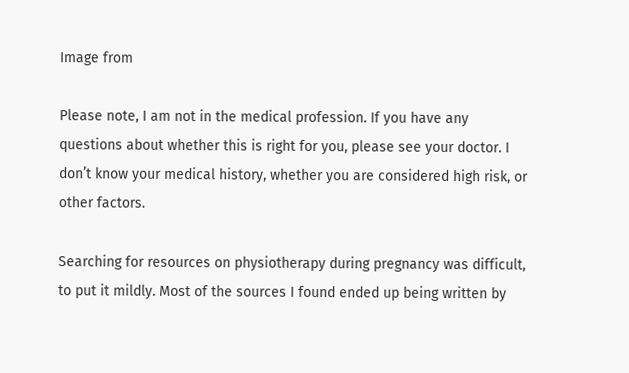Image from

Please note, I am not in the medical profession. If you have any questions about whether this is right for you, please see your doctor. I don’t know your medical history, whether you are considered high risk, or other factors.

Searching for resources on physiotherapy during pregnancy was difficult, to put it mildly. Most of the sources I found ended up being written by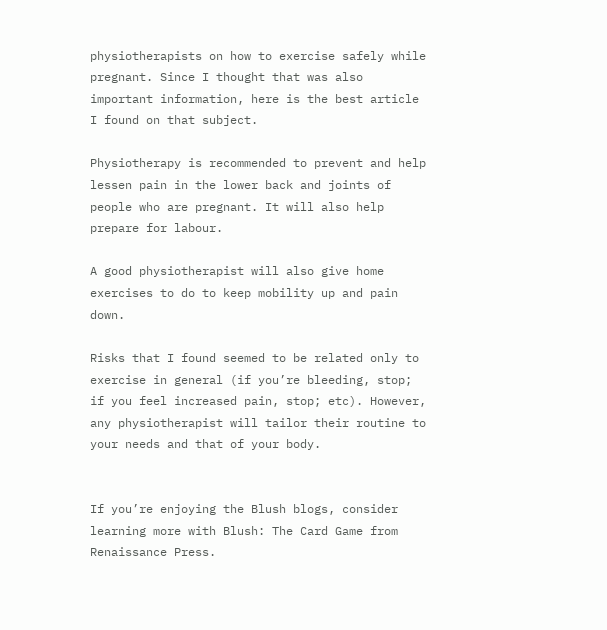physiotherapists on how to exercise safely while pregnant. Since I thought that was also important information, here is the best article I found on that subject.

Physiotherapy is recommended to prevent and help lessen pain in the lower back and joints of people who are pregnant. It will also help prepare for labour.

A good physiotherapist will also give home exercises to do to keep mobility up and pain down.

Risks that I found seemed to be related only to exercise in general (if you’re bleeding, stop; if you feel increased pain, stop; etc). However, any physiotherapist will tailor their routine to your needs and that of your body.


If you’re enjoying the Blush blogs, consider learning more with Blush: The Card Game from Renaissance Press.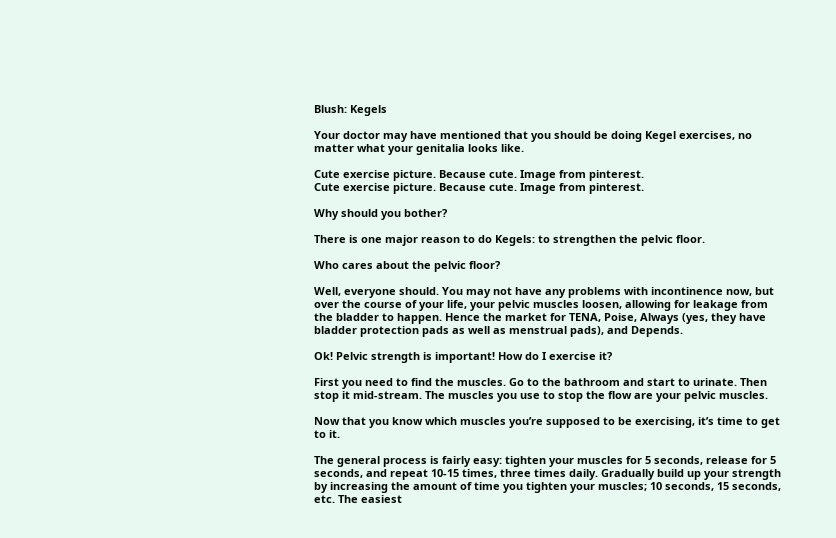Blush: Kegels

Your doctor may have mentioned that you should be doing Kegel exercises, no matter what your genitalia looks like.

Cute exercise picture. Because cute. Image from pinterest.
Cute exercise picture. Because cute. Image from pinterest.

Why should you bother?

There is one major reason to do Kegels: to strengthen the pelvic floor.

Who cares about the pelvic floor?

Well, everyone should. You may not have any problems with incontinence now, but over the course of your life, your pelvic muscles loosen, allowing for leakage from the bladder to happen. Hence the market for TENA, Poise, Always (yes, they have bladder protection pads as well as menstrual pads), and Depends.

Ok! Pelvic strength is important! How do I exercise it?

First you need to find the muscles. Go to the bathroom and start to urinate. Then stop it mid-stream. The muscles you use to stop the flow are your pelvic muscles.

Now that you know which muscles you’re supposed to be exercising, it’s time to get to it.

The general process is fairly easy: tighten your muscles for 5 seconds, release for 5 seconds, and repeat 10-15 times, three times daily. Gradually build up your strength by increasing the amount of time you tighten your muscles; 10 seconds, 15 seconds, etc. The easiest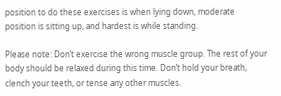position to do these exercises is when lying down, moderate position is sitting up, and hardest is while standing.

Please note: Don’t exercise the wrong muscle group. The rest of your body should be relaxed during this time. Don’t hold your breath, clench your teeth, or tense any other muscles.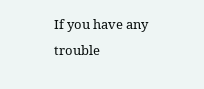If you have any trouble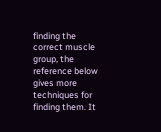finding the correct muscle group, the reference below gives more techniques for finding them. It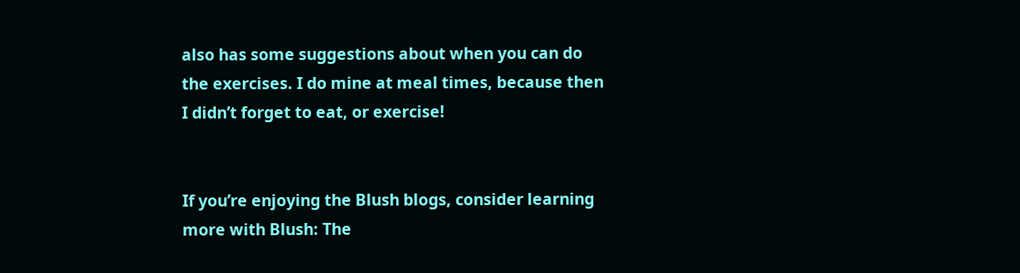also has some suggestions about when you can do the exercises. I do mine at meal times, because then I didn’t forget to eat, or exercise!


If you’re enjoying the Blush blogs, consider learning more with Blush: The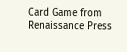Card Game from Renaissance Press